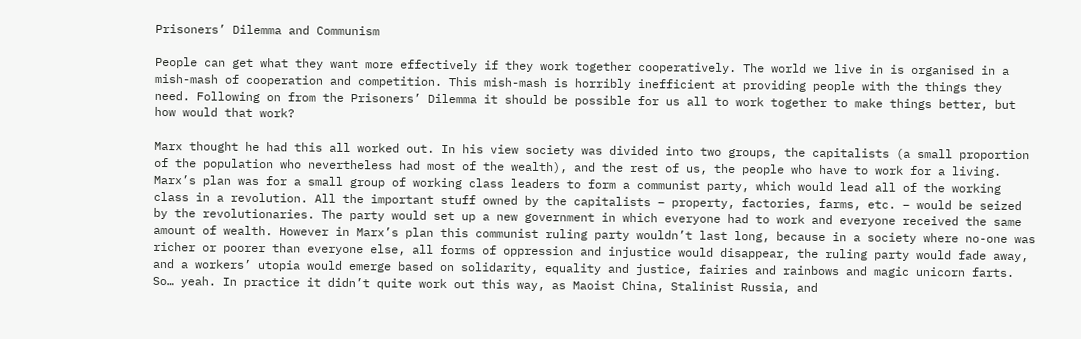Prisoners’ Dilemma and Communism

People can get what they want more effectively if they work together cooperatively. The world we live in is organised in a mish-mash of cooperation and competition. This mish-mash is horribly inefficient at providing people with the things they need. Following on from the Prisoners’ Dilemma it should be possible for us all to work together to make things better, but how would that work?

Marx thought he had this all worked out. In his view society was divided into two groups, the capitalists (a small proportion of the population who nevertheless had most of the wealth), and the rest of us, the people who have to work for a living. Marx’s plan was for a small group of working class leaders to form a communist party, which would lead all of the working class in a revolution. All the important stuff owned by the capitalists – property, factories, farms, etc. – would be seized by the revolutionaries. The party would set up a new government in which everyone had to work and everyone received the same amount of wealth. However in Marx’s plan this communist ruling party wouldn’t last long, because in a society where no-one was richer or poorer than everyone else, all forms of oppression and injustice would disappear, the ruling party would fade away, and a workers’ utopia would emerge based on solidarity, equality and justice, fairies and rainbows and magic unicorn farts. So… yeah. In practice it didn’t quite work out this way, as Maoist China, Stalinist Russia, and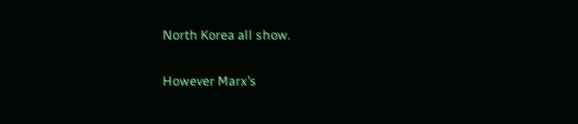North Korea all show.

However Marx’s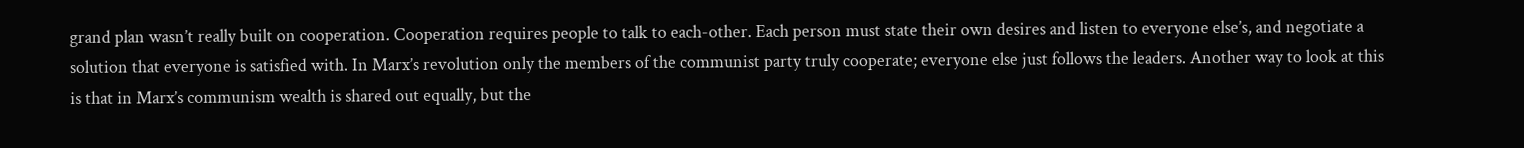grand plan wasn’t really built on cooperation. Cooperation requires people to talk to each-other. Each person must state their own desires and listen to everyone else’s, and negotiate a solution that everyone is satisfied with. In Marx’s revolution only the members of the communist party truly cooperate; everyone else just follows the leaders. Another way to look at this is that in Marx’s communism wealth is shared out equally, but the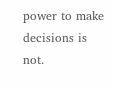power to make decisions is not.